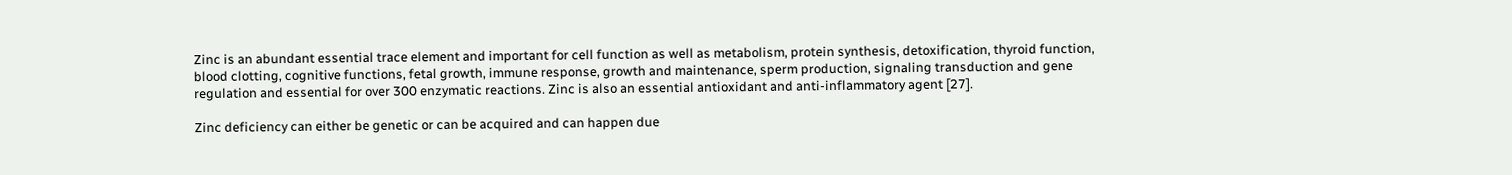Zinc is an abundant essential trace element and important for cell function as well as metabolism, protein synthesis, detoxification, thyroid function, blood clotting, cognitive functions, fetal growth, immune response, growth and maintenance, sperm production, signaling transduction and gene regulation and essential for over 300 enzymatic reactions. Zinc is also an essential antioxidant and anti-inflammatory agent [27].

Zinc deficiency can either be genetic or can be acquired and can happen due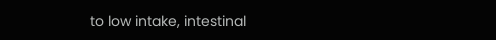to low intake, intestinal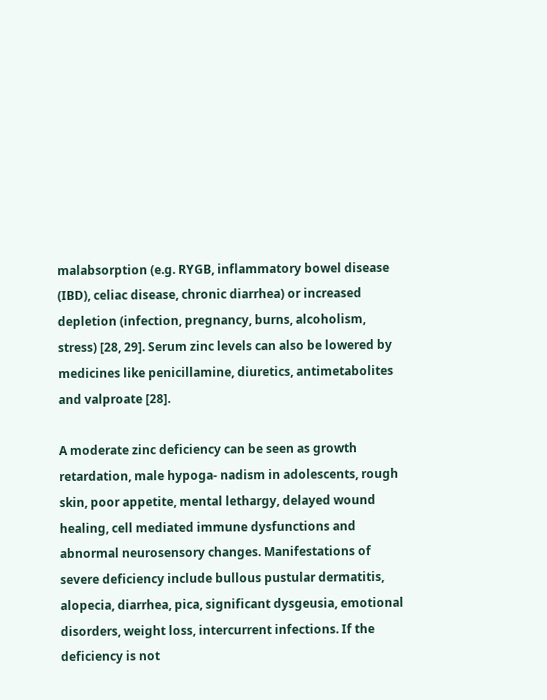malabsorption (e.g. RYGB, inflammatory bowel disease (IBD), celiac disease, chronic diarrhea) or increased depletion (infection, pregnancy, burns, alcoholism, stress) [28, 29]. Serum zinc levels can also be lowered by medicines like penicillamine, diuretics, antimetabolites and valproate [28].

A moderate zinc deficiency can be seen as growth retardation, male hypoga- nadism in adolescents, rough skin, poor appetite, mental lethargy, delayed wound healing, cell mediated immune dysfunctions and abnormal neurosensory changes. Manifestations of severe deficiency include bullous pustular dermatitis, alopecia, diarrhea, pica, significant dysgeusia, emotional disorders, weight loss, intercurrent infections. If the deficiency is not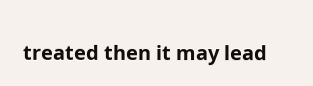treated then it may lead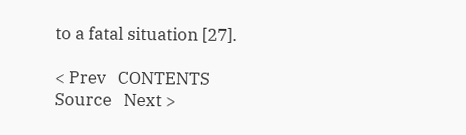to a fatal situation [27].

< Prev   CONTENTS   Source   Next >